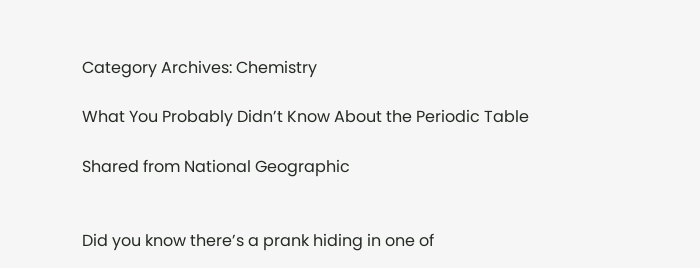Category Archives: Chemistry

What You Probably Didn’t Know About the Periodic Table

Shared from National Geographic


Did you know there’s a prank hiding in one of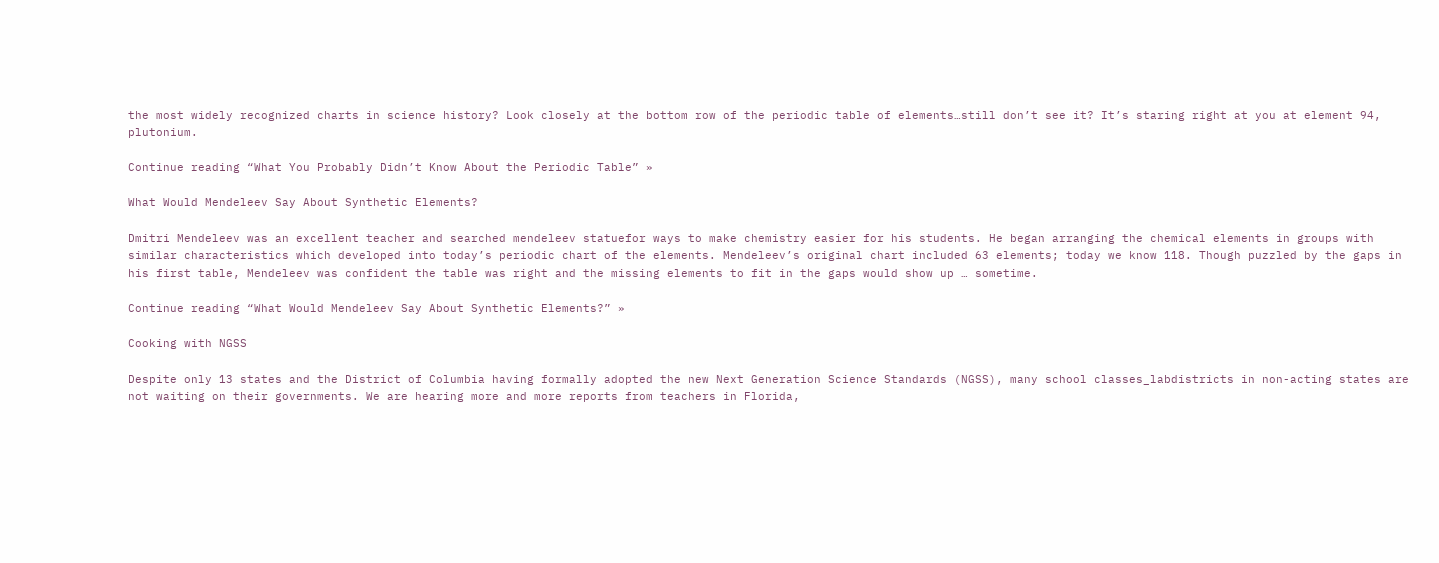the most widely recognized charts in science history? Look closely at the bottom row of the periodic table of elements…still don’t see it? It’s staring right at you at element 94, plutonium.

Continue reading “What You Probably Didn’t Know About the Periodic Table” »

What Would Mendeleev Say About Synthetic Elements?

Dmitri Mendeleev was an excellent teacher and searched mendeleev statuefor ways to make chemistry easier for his students. He began arranging the chemical elements in groups with similar characteristics which developed into today’s periodic chart of the elements. Mendeleev’s original chart included 63 elements; today we know 118. Though puzzled by the gaps in his first table, Mendeleev was confident the table was right and the missing elements to fit in the gaps would show up … sometime.

Continue reading “What Would Mendeleev Say About Synthetic Elements?” »

Cooking with NGSS

Despite only 13 states and the District of Columbia having formally adopted the new Next Generation Science Standards (NGSS), many school classes_labdistricts in non-acting states are not waiting on their governments. We are hearing more and more reports from teachers in Florida,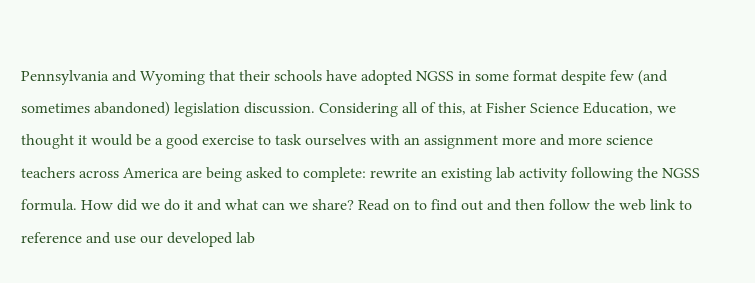Pennsylvania and Wyoming that their schools have adopted NGSS in some format despite few (and sometimes abandoned) legislation discussion. Considering all of this, at Fisher Science Education, we thought it would be a good exercise to task ourselves with an assignment more and more science teachers across America are being asked to complete: rewrite an existing lab activity following the NGSS formula. How did we do it and what can we share? Read on to find out and then follow the web link to reference and use our developed lab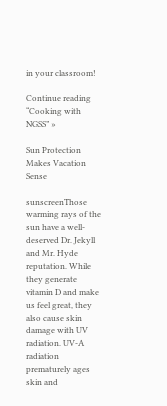in your classroom!

Continue reading “Cooking with NGSS” »

Sun Protection Makes Vacation Sense

sunscreenThose warming rays of the sun have a well-deserved Dr. Jekyll and Mr. Hyde reputation. While they generate vitamin D and make us feel great, they also cause skin damage with UV radiation. UV-A radiation prematurely ages skin and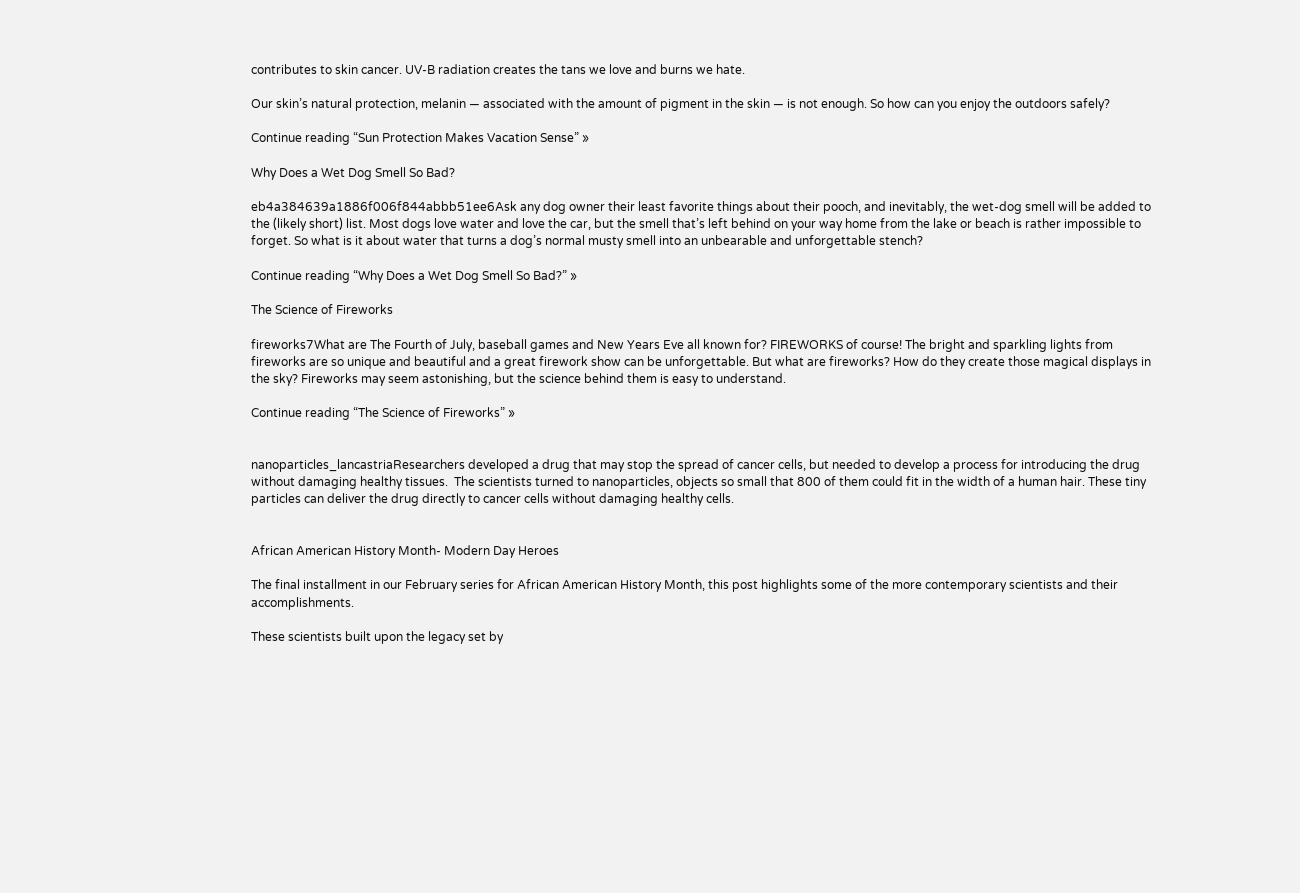contributes to skin cancer. UV-B radiation creates the tans we love and burns we hate.

Our skin’s natural protection, melanin — associated with the amount of pigment in the skin — is not enough. So how can you enjoy the outdoors safely?

Continue reading “Sun Protection Makes Vacation Sense” »

Why Does a Wet Dog Smell So Bad?

eb4a384639a1886f006f844abbb51ee6Ask any dog owner their least favorite things about their pooch, and inevitably, the wet-dog smell will be added to the (likely short) list. Most dogs love water and love the car, but the smell that’s left behind on your way home from the lake or beach is rather impossible to forget. So what is it about water that turns a dog’s normal musty smell into an unbearable and unforgettable stench?

Continue reading “Why Does a Wet Dog Smell So Bad?” »

The Science of Fireworks

fireworks7What are The Fourth of July, baseball games and New Years Eve all known for? FIREWORKS of course! The bright and sparkling lights from fireworks are so unique and beautiful and a great firework show can be unforgettable. But what are fireworks? How do they create those magical displays in the sky? Fireworks may seem astonishing, but the science behind them is easy to understand.

Continue reading “The Science of Fireworks” »


nanoparticles_lancastriaResearchers developed a drug that may stop the spread of cancer cells, but needed to develop a process for introducing the drug without damaging healthy tissues.  The scientists turned to nanoparticles, objects so small that 800 of them could fit in the width of a human hair. These tiny particles can deliver the drug directly to cancer cells without damaging healthy cells.


African American History Month- Modern Day Heroes

The final installment in our February series for African American History Month, this post highlights some of the more contemporary scientists and their accomplishments.

These scientists built upon the legacy set by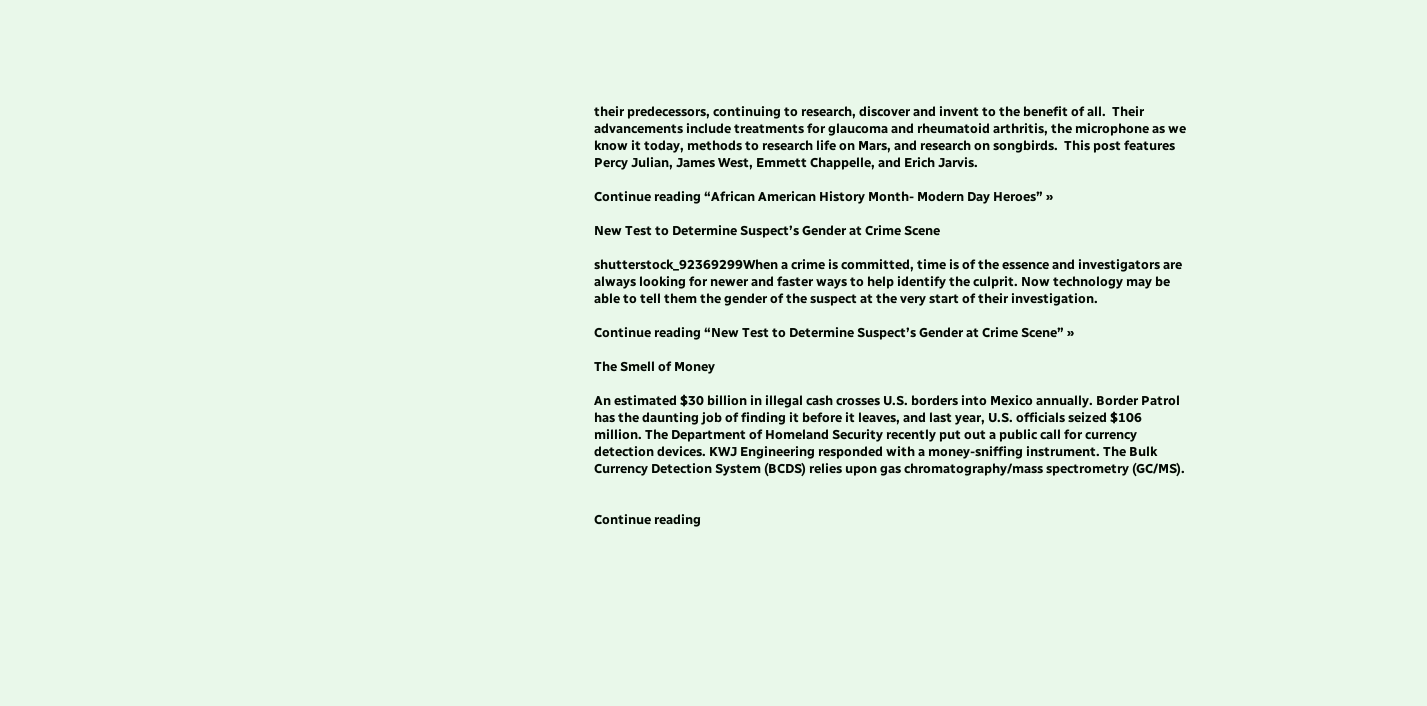their predecessors, continuing to research, discover and invent to the benefit of all.  Their advancements include treatments for glaucoma and rheumatoid arthritis, the microphone as we know it today, methods to research life on Mars, and research on songbirds.  This post features Percy Julian, James West, Emmett Chappelle, and Erich Jarvis.

Continue reading “African American History Month- Modern Day Heroes” »

New Test to Determine Suspect’s Gender at Crime Scene

shutterstock_92369299When a crime is committed, time is of the essence and investigators are always looking for newer and faster ways to help identify the culprit. Now technology may be able to tell them the gender of the suspect at the very start of their investigation.

Continue reading “New Test to Determine Suspect’s Gender at Crime Scene” »

The Smell of Money

An estimated $30 billion in illegal cash crosses U.S. borders into Mexico annually. Border Patrol has the daunting job of finding it before it leaves, and last year, U.S. officials seized $106 million. The Department of Homeland Security recently put out a public call for currency detection devices. KWJ Engineering responded with a money-sniffing instrument. The Bulk Currency Detection System (BCDS) relies upon gas chromatography/mass spectrometry (GC/MS).


Continue reading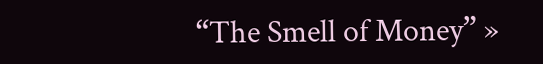“The Smell of Money” »